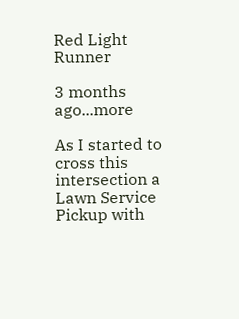Red Light Runner

3 months ago...more

As I started to cross this intersection a Lawn Service Pickup with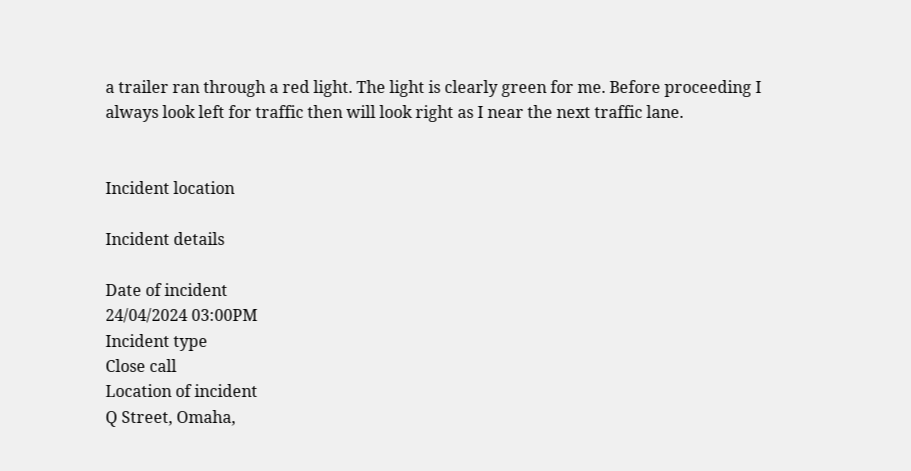a trailer ran through a red light. The light is clearly green for me. Before proceeding I always look left for traffic then will look right as I near the next traffic lane.


Incident location

Incident details

Date of incident
24/04/2024 03:00PM
Incident type
Close call
Location of incident
Q Street, Omaha,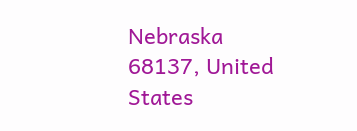Nebraska 68137, United States